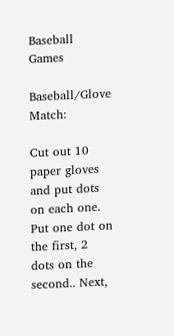Baseball Games

Baseball/Glove Match:

Cut out 10 paper gloves and put dots on each one. Put one dot on the first, 2 dots on the second.. Next,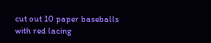cut out 10 paper baseballs with red lacing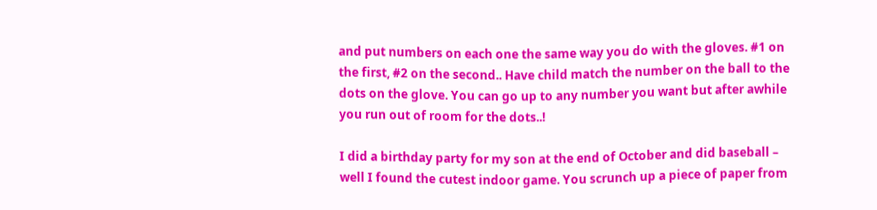and put numbers on each one the same way you do with the gloves. #1 on the first, #2 on the second.. Have child match the number on the ball to the dots on the glove. You can go up to any number you want but after awhile you run out of room for the dots..!

I did a birthday party for my son at the end of October and did baseball – well I found the cutest indoor game. You scrunch up a piece of paper from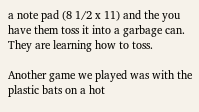a note pad (8 1/2 x 11) and the you have them toss it into a garbage can. They are learning how to toss.

Another game we played was with the plastic bats on a hot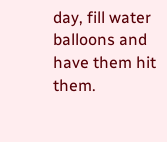day, fill water balloons and have them hit them.